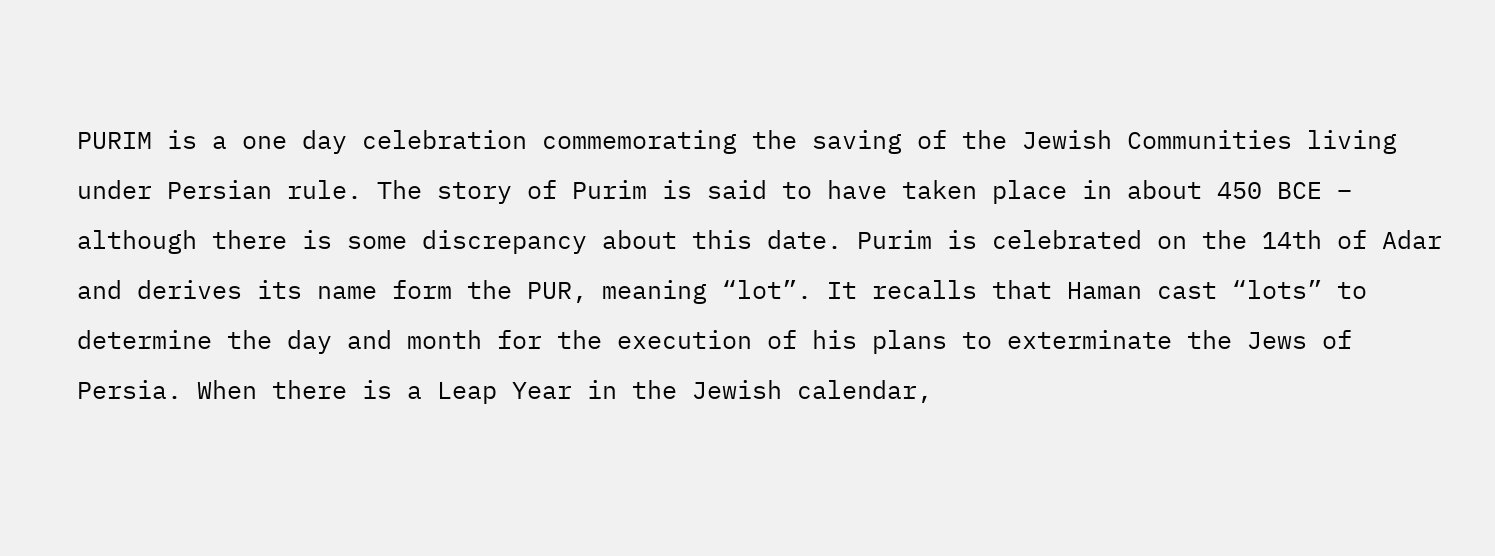PURIM is a one day celebration commemorating the saving of the Jewish Communities living under Persian rule. The story of Purim is said to have taken place in about 450 BCE – although there is some discrepancy about this date. Purim is celebrated on the 14th of Adar and derives its name form the PUR, meaning “lot”. It recalls that Haman cast “lots” to determine the day and month for the execution of his plans to exterminate the Jews of Persia. When there is a Leap Year in the Jewish calendar,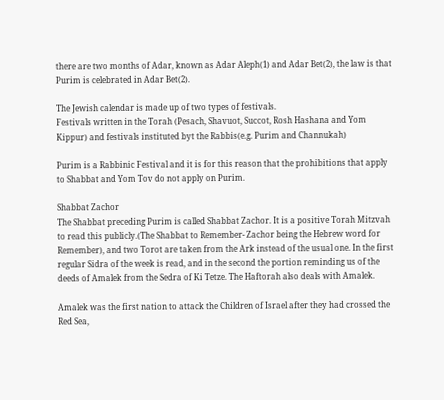there are two months of Adar, known as Adar Aleph(1) and Adar Bet(2), the law is that Purim is celebrated in Adar Bet(2).

The Jewish calendar is made up of two types of festivals.
Festivals written in the Torah (Pesach, Shavuot, Succot, Rosh Hashana and Yom Kippur) and festivals instituted byt the Rabbis(e.g. Purim and Channukah)

Purim is a Rabbinic Festival and it is for this reason that the prohibitions that apply to Shabbat and Yom Tov do not apply on Purim.

Shabbat Zachor
The Shabbat preceding Purim is called Shabbat Zachor. It is a positive Torah Mitzvah to read this publicly.(The Shabbat to Remember- Zachor being the Hebrew word for Remember), and two Torot are taken from the Ark instead of the usual one. In the first regular Sidra of the week is read, and in the second the portion reminding us of the deeds of Amalek from the Sedra of Ki Tetze. The Haftorah also deals with Amalek.

Amalek was the first nation to attack the Children of Israel after they had crossed the Red Sea,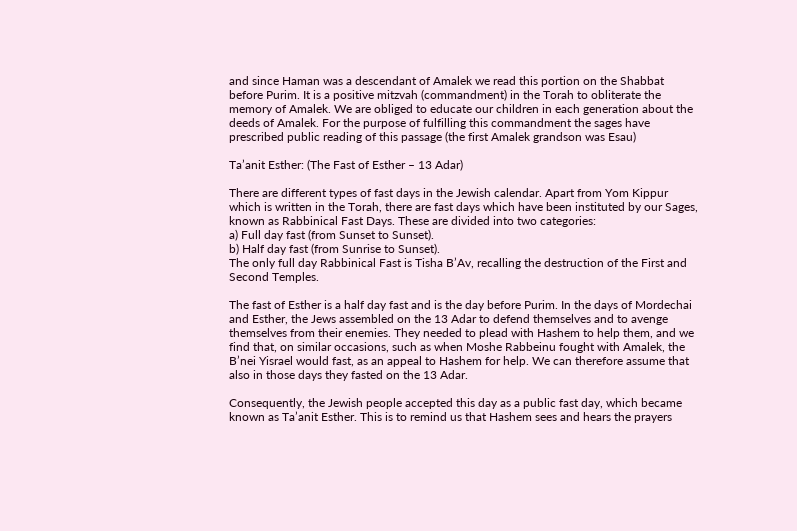and since Haman was a descendant of Amalek we read this portion on the Shabbat before Purim. It is a positive mitzvah (commandment) in the Torah to obliterate the memory of Amalek. We are obliged to educate our children in each generation about the deeds of Amalek. For the purpose of fulfilling this commandment the sages have prescribed public reading of this passage (the first Amalek grandson was Esau)

Ta’anit Esther: (The Fast of Esther – 13 Adar)

There are different types of fast days in the Jewish calendar. Apart from Yom Kippur which is written in the Torah, there are fast days which have been instituted by our Sages, known as Rabbinical Fast Days. These are divided into two categories:
a) Full day fast (from Sunset to Sunset).
b) Half day fast (from Sunrise to Sunset).
The only full day Rabbinical Fast is Tisha B’Av, recalling the destruction of the First and Second Temples.

The fast of Esther is a half day fast and is the day before Purim. In the days of Mordechai and Esther, the Jews assembled on the 13 Adar to defend themselves and to avenge themselves from their enemies. They needed to plead with Hashem to help them, and we find that, on similar occasions, such as when Moshe Rabbeinu fought with Amalek, the B’nei Yisrael would fast, as an appeal to Hashem for help. We can therefore assume that also in those days they fasted on the 13 Adar.

Consequently, the Jewish people accepted this day as a public fast day, which became known as Ta’anit Esther. This is to remind us that Hashem sees and hears the prayers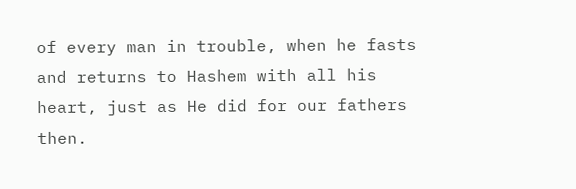of every man in trouble, when he fasts and returns to Hashem with all his heart, just as He did for our fathers then.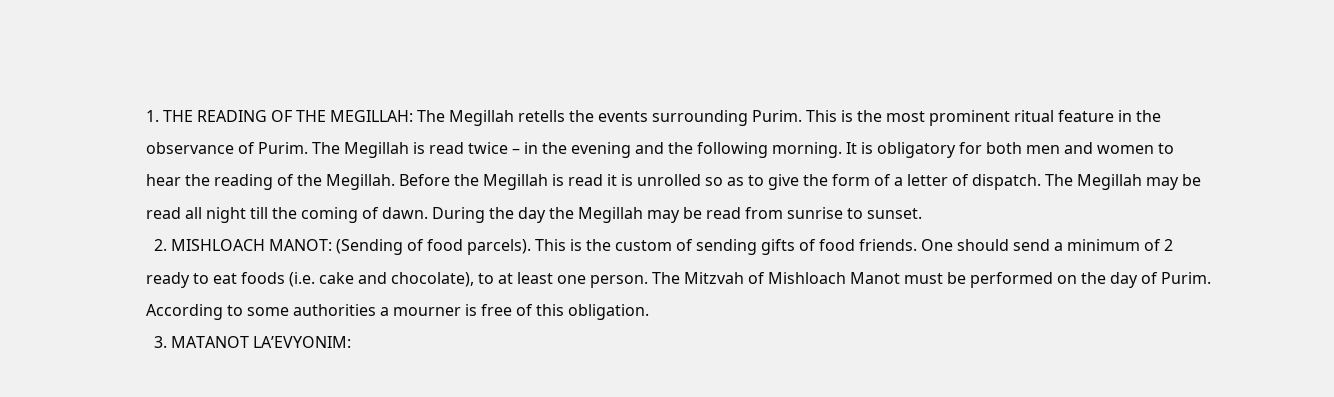1. THE READING OF THE MEGILLAH: The Megillah retells the events surrounding Purim. This is the most prominent ritual feature in the observance of Purim. The Megillah is read twice – in the evening and the following morning. It is obligatory for both men and women to hear the reading of the Megillah. Before the Megillah is read it is unrolled so as to give the form of a letter of dispatch. The Megillah may be read all night till the coming of dawn. During the day the Megillah may be read from sunrise to sunset.
  2. MISHLOACH MANOT: (Sending of food parcels). This is the custom of sending gifts of food friends. One should send a minimum of 2 ready to eat foods (i.e. cake and chocolate), to at least one person. The Mitzvah of Mishloach Manot must be performed on the day of Purim. According to some authorities a mourner is free of this obligation.
  3. MATANOT LA’EVYONIM: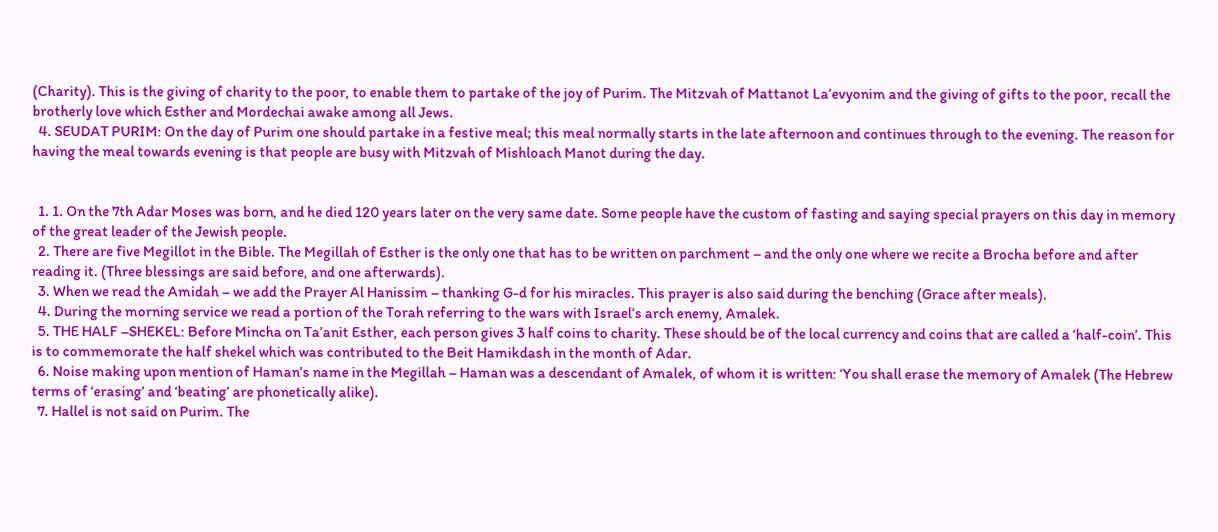(Charity). This is the giving of charity to the poor, to enable them to partake of the joy of Purim. The Mitzvah of Mattanot La’evyonim and the giving of gifts to the poor, recall the brotherly love which Esther and Mordechai awake among all Jews.
  4. SEUDAT PURIM: On the day of Purim one should partake in a festive meal; this meal normally starts in the late afternoon and continues through to the evening. The reason for having the meal towards evening is that people are busy with Mitzvah of Mishloach Manot during the day.


  1. 1. On the 7th Adar Moses was born, and he died 120 years later on the very same date. Some people have the custom of fasting and saying special prayers on this day in memory of the great leader of the Jewish people.
  2. There are five Megillot in the Bible. The Megillah of Esther is the only one that has to be written on parchment – and the only one where we recite a Brocha before and after reading it. (Three blessings are said before, and one afterwards).
  3. When we read the Amidah – we add the Prayer Al Hanissim – thanking G-d for his miracles. This prayer is also said during the benching (Grace after meals).
  4. During the morning service we read a portion of the Torah referring to the wars with Israel’s arch enemy, Amalek.
  5. THE HALF –SHEKEL: Before Mincha on Ta’anit Esther, each person gives 3 half coins to charity. These should be of the local currency and coins that are called a ‘half-coin’. This is to commemorate the half shekel which was contributed to the Beit Hamikdash in the month of Adar.
  6. Noise making upon mention of Haman’s name in the Megillah – Haman was a descendant of Amalek, of whom it is written: ‘You shall erase the memory of Amalek (The Hebrew terms of ‘erasing’ and ‘beating’ are phonetically alike).
  7. Hallel is not said on Purim. The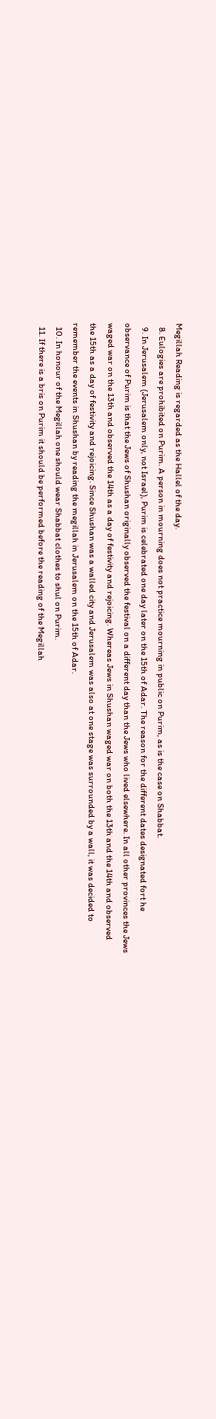Megillah Reading is regarded as the Hallel of the day.
  8. Eulogies are prohibited on Purim. A person in mourning does not practice mourning in public on Purim, as is the case on Shabbat.
  9. In Jerusalem (Jerusalem only, not Israel), Purim is celebrated one day later on the 15th of Adar. The reason for the different dates designated fort he observance of Purim is that the Jews of Shushan originally observed the festival on a different day than the Jews who lived elsewhere. In all other provinces the Jews waged war on the 13th and observed the 14th as a day of festivity and rejoicing. Whereas Jews in Shushan waged war on both the 13th and the 14th and observed the 15th as a day of festivity and rejoicing. Since Shushan was a walled city and Jerusalem was also at one stage was surrounded by a wall, it was decided to remember the events in Shushan by reading the megillah in Jerusalem on the 15th of Adar.
  10. In honour of the Megillah one should wear Shabbat clothes to shul on Purim.
  11. If there is a bris on Purim it should be performed before the reading of the Megillah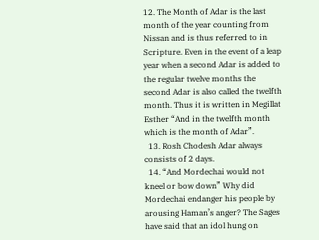12. The Month of Adar is the last month of the year counting from Nissan and is thus referred to in Scripture. Even in the event of a leap year when a second Adar is added to the regular twelve months the second Adar is also called the twelfth month. Thus it is written in Megillat Esther “And in the twelfth month which is the month of Adar”.
  13. Rosh Chodesh Adar always consists of 2 days.
  14. “And Mordechai would not kneel or bow down” Why did Mordechai endanger his people by arousing Haman’s anger? The Sages have said that an idol hung on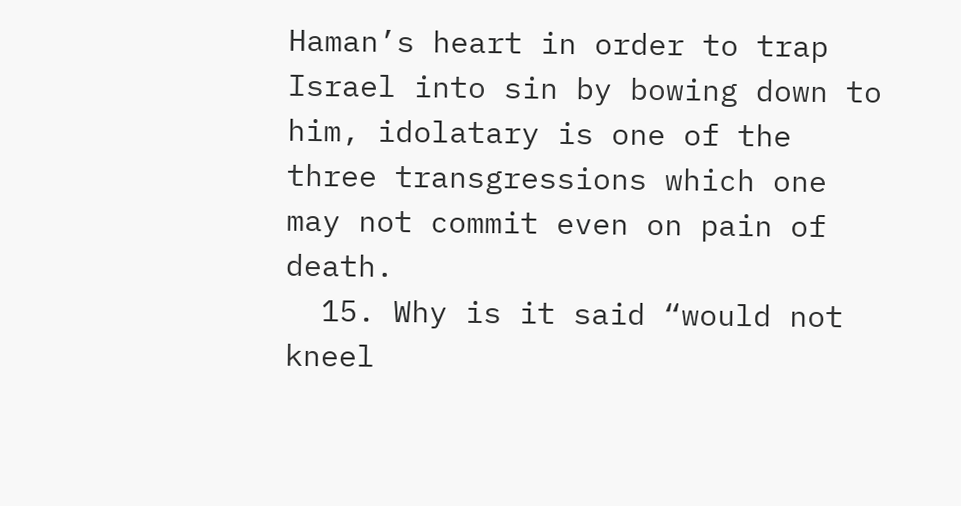Haman’s heart in order to trap Israel into sin by bowing down to him, idolatary is one of the three transgressions which one may not commit even on pain of death.
  15. Why is it said “would not kneel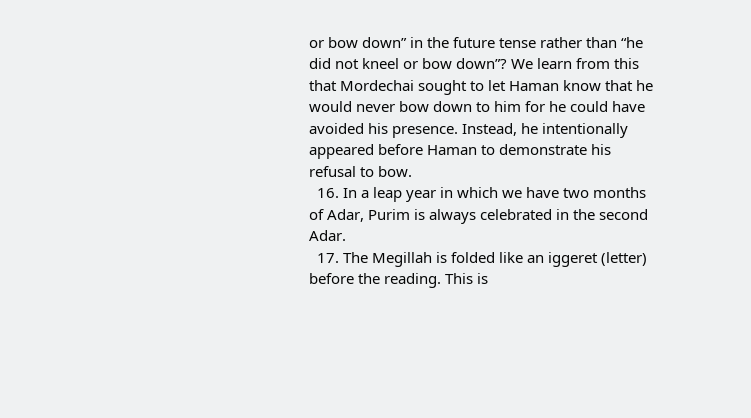or bow down” in the future tense rather than “he did not kneel or bow down”? We learn from this that Mordechai sought to let Haman know that he would never bow down to him for he could have avoided his presence. Instead, he intentionally appeared before Haman to demonstrate his refusal to bow.
  16. In a leap year in which we have two months of Adar, Purim is always celebrated in the second Adar.
  17. The Megillah is folded like an iggeret (letter) before the reading. This is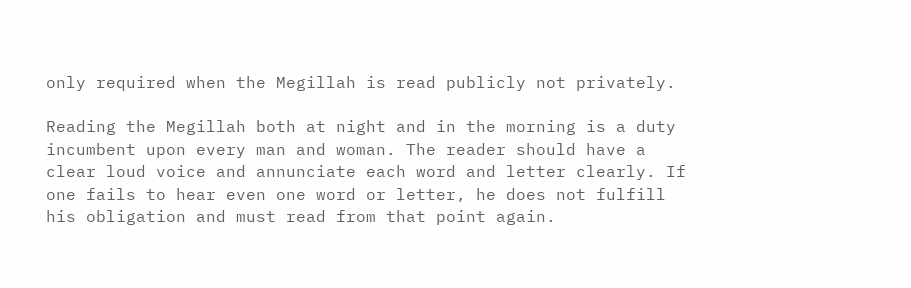only required when the Megillah is read publicly not privately.

Reading the Megillah both at night and in the morning is a duty incumbent upon every man and woman. The reader should have a clear loud voice and annunciate each word and letter clearly. If one fails to hear even one word or letter, he does not fulfill his obligation and must read from that point again.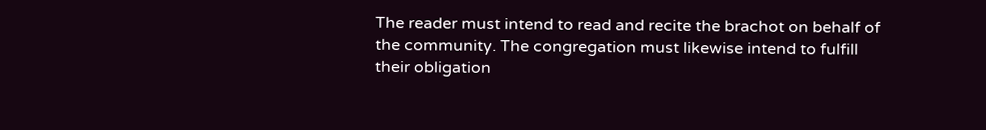The reader must intend to read and recite the brachot on behalf of the community. The congregation must likewise intend to fulfill their obligation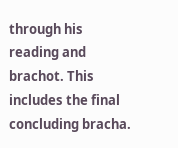through his reading and brachot. This includes the final concluding bracha.